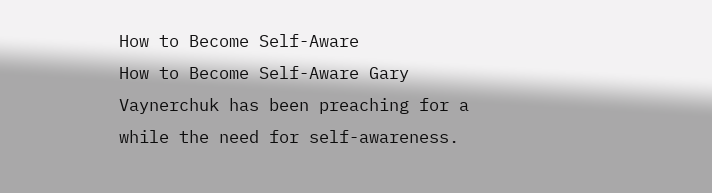How to Become Self-Aware
How to Become Self-Aware Gary Vaynerchuk has been preaching for a while the need for self-awareness.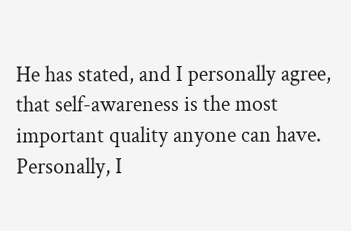He has stated, and I personally agree, that self-awareness is the most important quality anyone can have. Personally, I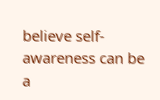believe self-awareness can be a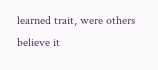learned trait, were others believe it